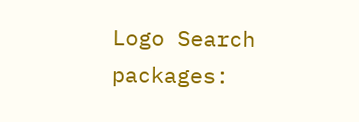Logo Search packages: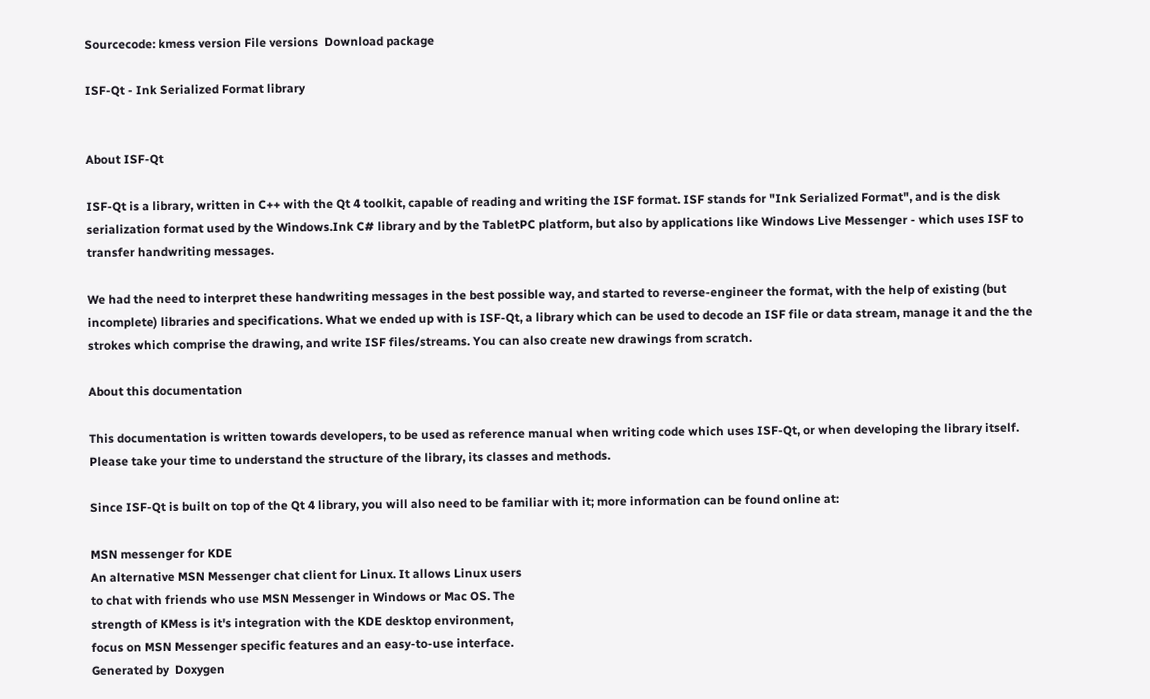Sourcecode: kmess version File versions  Download package

ISF-Qt - Ink Serialized Format library


About ISF-Qt

ISF-Qt is a library, written in C++ with the Qt 4 toolkit, capable of reading and writing the ISF format. ISF stands for "Ink Serialized Format", and is the disk serialization format used by the Windows.Ink C# library and by the TabletPC platform, but also by applications like Windows Live Messenger - which uses ISF to transfer handwriting messages.

We had the need to interpret these handwriting messages in the best possible way, and started to reverse-engineer the format, with the help of existing (but incomplete) libraries and specifications. What we ended up with is ISF-Qt, a library which can be used to decode an ISF file or data stream, manage it and the the strokes which comprise the drawing, and write ISF files/streams. You can also create new drawings from scratch.

About this documentation

This documentation is written towards developers, to be used as reference manual when writing code which uses ISF-Qt, or when developing the library itself. Please take your time to understand the structure of the library, its classes and methods.

Since ISF-Qt is built on top of the Qt 4 library, you will also need to be familiar with it; more information can be found online at:

MSN messenger for KDE
An alternative MSN Messenger chat client for Linux. It allows Linux users
to chat with friends who use MSN Messenger in Windows or Mac OS. The
strength of KMess is it's integration with the KDE desktop environment,
focus on MSN Messenger specific features and an easy-to-use interface.
Generated by  Doxygen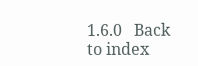1.6.0   Back to index